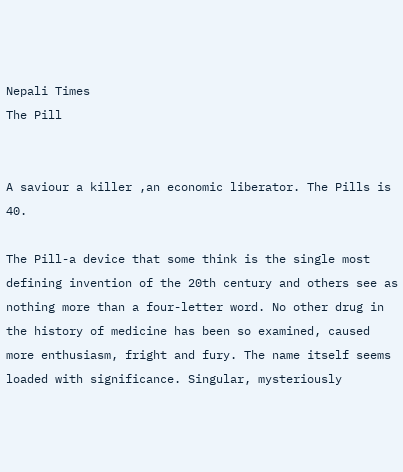Nepali Times
The Pill


A saviour a killer ,an economic liberator. The Pills is 40.

The Pill-a device that some think is the single most defining invention of the 20th century and others see as nothing more than a four-letter word. No other drug in the history of medicine has been so examined, caused more enthusiasm, fright and fury. The name itself seems loaded with significance. Singular, mysteriously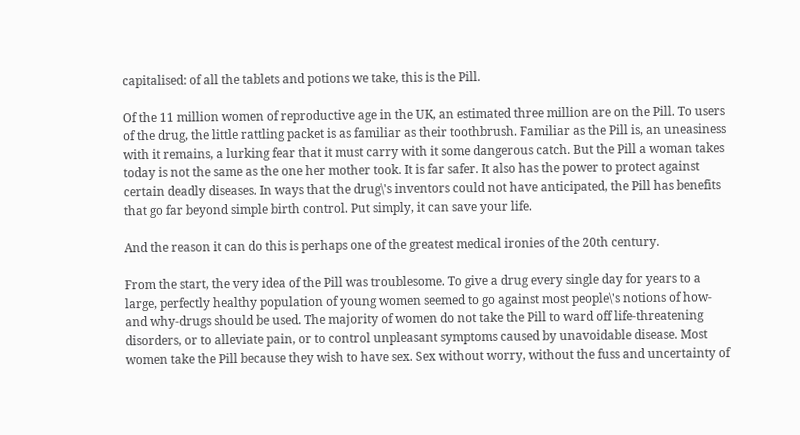capitalised: of all the tablets and potions we take, this is the Pill.

Of the 11 million women of reproductive age in the UK, an estimated three million are on the Pill. To users of the drug, the little rattling packet is as familiar as their toothbrush. Familiar as the Pill is, an uneasiness with it remains, a lurking fear that it must carry with it some dangerous catch. But the Pill a woman takes today is not the same as the one her mother took. It is far safer. It also has the power to protect against certain deadly diseases. In ways that the drug\'s inventors could not have anticipated, the Pill has benefits that go far beyond simple birth control. Put simply, it can save your life.

And the reason it can do this is perhaps one of the greatest medical ironies of the 20th century.

From the start, the very idea of the Pill was troublesome. To give a drug every single day for years to a large, perfectly healthy population of young women seemed to go against most people\'s notions of how-and why-drugs should be used. The majority of women do not take the Pill to ward off life-threatening disorders, or to alleviate pain, or to control unpleasant symptoms caused by unavoidable disease. Most women take the Pill because they wish to have sex. Sex without worry, without the fuss and uncertainty of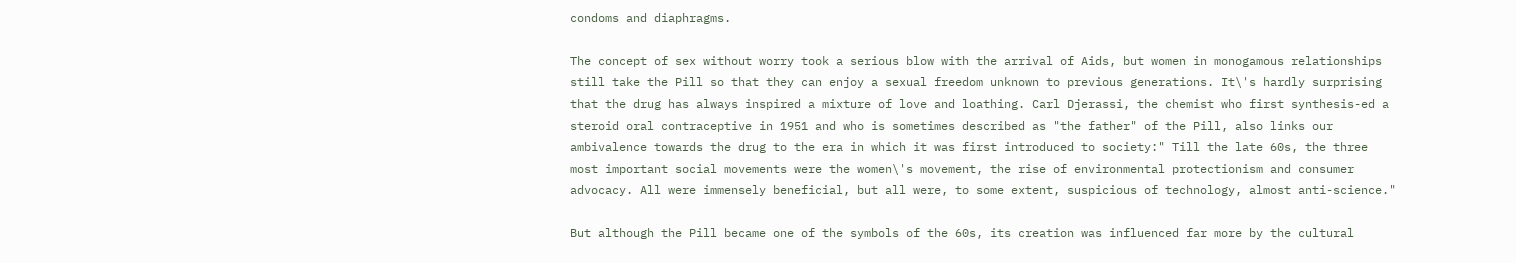condoms and diaphragms.

The concept of sex without worry took a serious blow with the arrival of Aids, but women in monogamous relationships still take the Pill so that they can enjoy a sexual freedom unknown to previous generations. It\'s hardly surprising that the drug has always inspired a mixture of love and loathing. Carl Djerassi, the chemist who first synthesis-ed a steroid oral contraceptive in 1951 and who is sometimes described as "the father" of the Pill, also links our ambivalence towards the drug to the era in which it was first introduced to society:" Till the late 60s, the three most important social movements were the women\'s movement, the rise of environmental protectionism and consumer advocacy. All were immensely beneficial, but all were, to some extent, suspicious of technology, almost anti-science."

But although the Pill became one of the symbols of the 60s, its creation was influenced far more by the cultural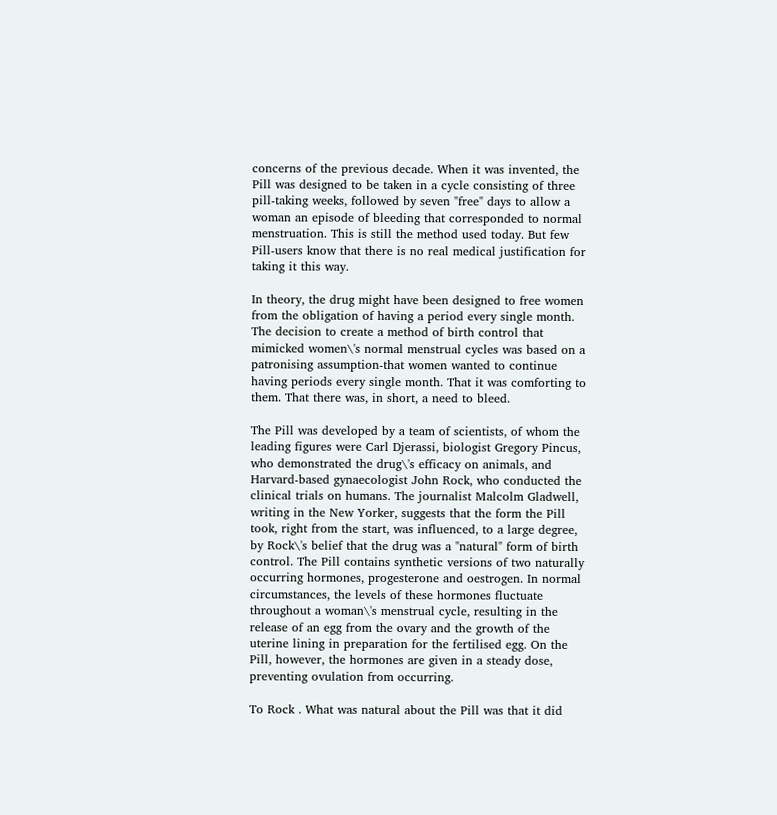concerns of the previous decade. When it was invented, the Pill was designed to be taken in a cycle consisting of three pill-taking weeks, followed by seven "free" days to allow a woman an episode of bleeding that corresponded to normal menstruation. This is still the method used today. But few Pill-users know that there is no real medical justification for taking it this way.

In theory, the drug might have been designed to free women from the obligation of having a period every single month. The decision to create a method of birth control that mimicked women\'s normal menstrual cycles was based on a patronising assumption-that women wanted to continue having periods every single month. That it was comforting to them. That there was, in short, a need to bleed.

The Pill was developed by a team of scientists, of whom the leading figures were Carl Djerassi, biologist Gregory Pincus, who demonstrated the drug\'s efficacy on animals, and Harvard-based gynaecologist John Rock, who conducted the clinical trials on humans. The journalist Malcolm Gladwell, writing in the New Yorker, suggests that the form the Pill took, right from the start, was influenced, to a large degree, by Rock\'s belief that the drug was a "natural" form of birth control. The Pill contains synthetic versions of two naturally occurring hormones, progesterone and oestrogen. In normal circumstances, the levels of these hormones fluctuate throughout a woman\'s menstrual cycle, resulting in the release of an egg from the ovary and the growth of the uterine lining in preparation for the fertilised egg. On the Pill, however, the hormones are given in a steady dose, preventing ovulation from occurring.

To Rock . What was natural about the Pill was that it did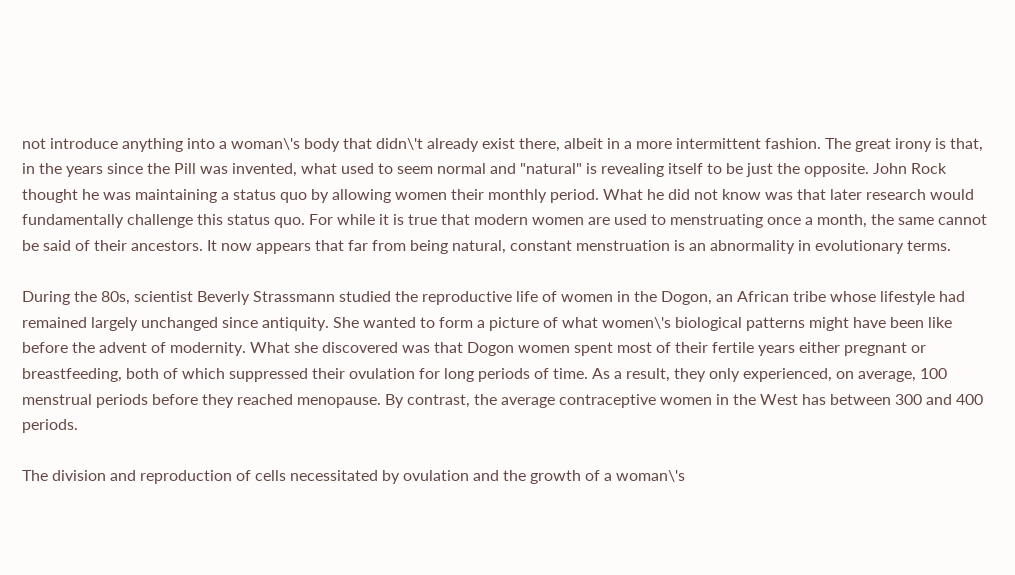not introduce anything into a woman\'s body that didn\'t already exist there, albeit in a more intermittent fashion. The great irony is that, in the years since the Pill was invented, what used to seem normal and "natural" is revealing itself to be just the opposite. John Rock thought he was maintaining a status quo by allowing women their monthly period. What he did not know was that later research would fundamentally challenge this status quo. For while it is true that modern women are used to menstruating once a month, the same cannot be said of their ancestors. It now appears that far from being natural, constant menstruation is an abnormality in evolutionary terms.

During the 80s, scientist Beverly Strassmann studied the reproductive life of women in the Dogon, an African tribe whose lifestyle had remained largely unchanged since antiquity. She wanted to form a picture of what women\'s biological patterns might have been like before the advent of modernity. What she discovered was that Dogon women spent most of their fertile years either pregnant or breastfeeding, both of which suppressed their ovulation for long periods of time. As a result, they only experienced, on average, 100 menstrual periods before they reached menopause. By contrast, the average contraceptive women in the West has between 300 and 400 periods.

The division and reproduction of cells necessitated by ovulation and the growth of a woman\'s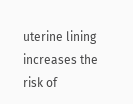uterine lining increases the risk of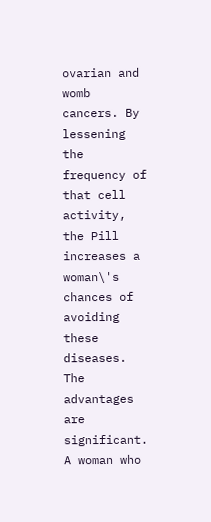ovarian and womb cancers. By lessening the frequency of that cell activity, the Pill increases a woman\'s chances of avoiding these diseases. The advantages are significant. A woman who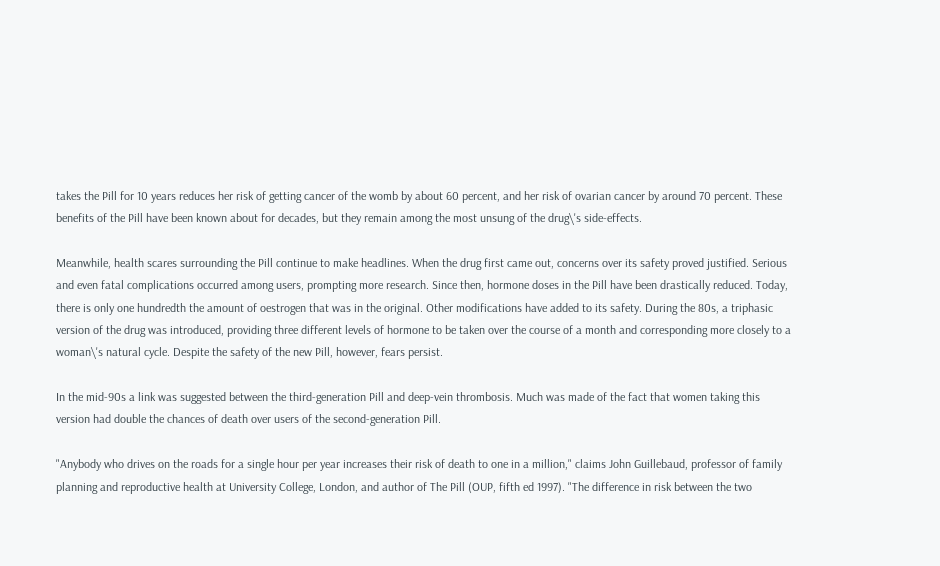takes the Pill for 10 years reduces her risk of getting cancer of the womb by about 60 percent, and her risk of ovarian cancer by around 70 percent. These benefits of the Pill have been known about for decades, but they remain among the most unsung of the drug\'s side-effects.

Meanwhile, health scares surrounding the Pill continue to make headlines. When the drug first came out, concerns over its safety proved justified. Serious and even fatal complications occurred among users, prompting more research. Since then, hormone doses in the Pill have been drastically reduced. Today, there is only one hundredth the amount of oestrogen that was in the original. Other modifications have added to its safety. During the 80s, a triphasic version of the drug was introduced, providing three different levels of hormone to be taken over the course of a month and corresponding more closely to a woman\'s natural cycle. Despite the safety of the new Pill, however, fears persist.

In the mid-90s a link was suggested between the third-generation Pill and deep-vein thrombosis. Much was made of the fact that women taking this version had double the chances of death over users of the second-generation Pill.

"Anybody who drives on the roads for a single hour per year increases their risk of death to one in a million," claims John Guillebaud, professor of family planning and reproductive health at University College, London, and author of The Pill (OUP, fifth ed 1997). "The difference in risk between the two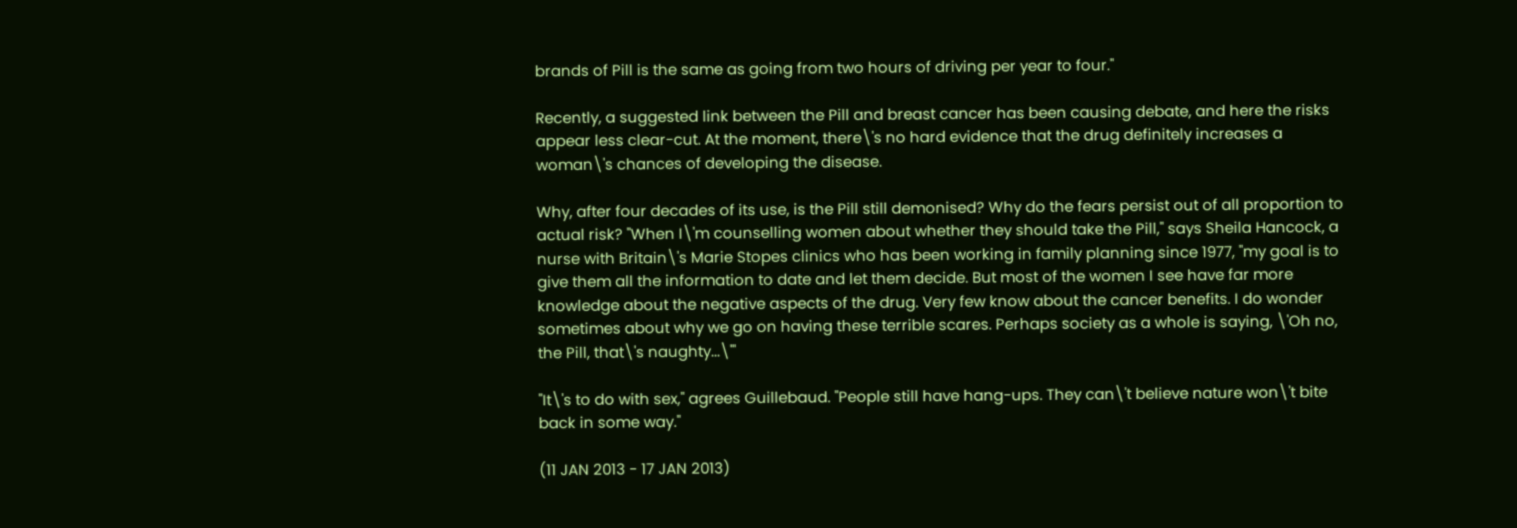brands of Pill is the same as going from two hours of driving per year to four."

Recently, a suggested link between the Pill and breast cancer has been causing debate, and here the risks appear less clear-cut. At the moment, there\'s no hard evidence that the drug definitely increases a woman\'s chances of developing the disease.

Why, after four decades of its use, is the Pill still demonised? Why do the fears persist out of all proportion to actual risk? "When I\'m counselling women about whether they should take the Pill," says Sheila Hancock, a nurse with Britain\'s Marie Stopes clinics who has been working in family planning since 1977, "my goal is to give them all the information to date and let them decide. But most of the women I see have far more knowledge about the negative aspects of the drug. Very few know about the cancer benefits. I do wonder sometimes about why we go on having these terrible scares. Perhaps society as a whole is saying, \'Oh no, the Pill, that\'s naughty...\'"

"It\'s to do with sex," agrees Guillebaud. "People still have hang-ups. They can\'t believe nature won\'t bite back in some way."

(11 JAN 2013 - 17 JAN 2013)